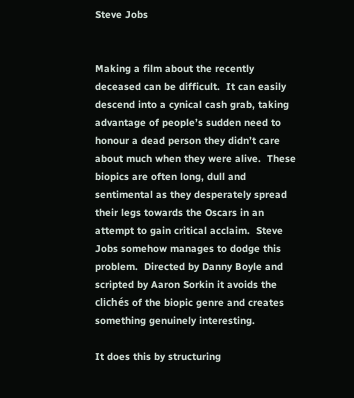Steve Jobs


Making a film about the recently deceased can be difficult.  It can easily descend into a cynical cash grab, taking advantage of people’s sudden need to honour a dead person they didn’t care about much when they were alive.  These biopics are often long, dull and sentimental as they desperately spread their legs towards the Oscars in an attempt to gain critical acclaim.  Steve Jobs somehow manages to dodge this problem.  Directed by Danny Boyle and scripted by Aaron Sorkin it avoids the clichés of the biopic genre and creates something genuinely interesting.

It does this by structuring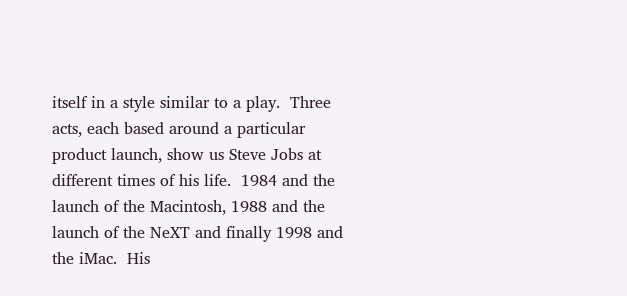itself in a style similar to a play.  Three acts, each based around a particular product launch, show us Steve Jobs at different times of his life.  1984 and the launch of the Macintosh, 1988 and the launch of the NeXT and finally 1998 and the iMac.  His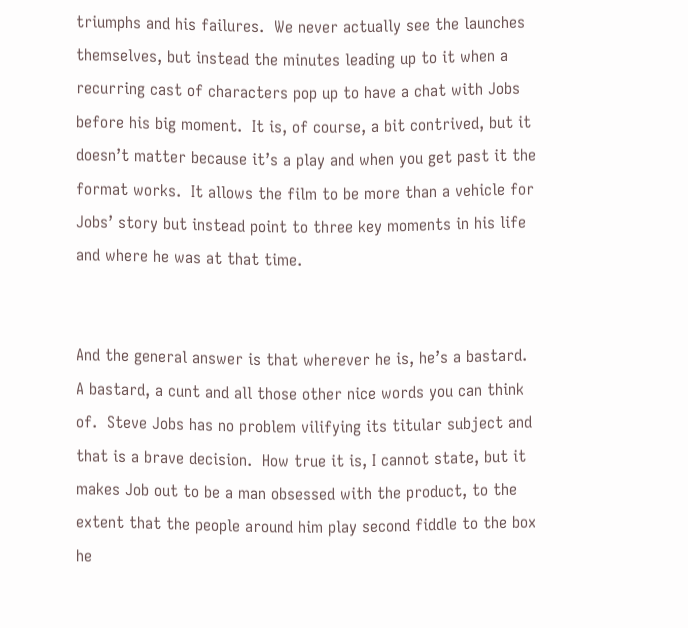triumphs and his failures.  We never actually see the launches themselves, but instead the minutes leading up to it when a recurring cast of characters pop up to have a chat with Jobs before his big moment.  It is, of course, a bit contrived, but it doesn’t matter because it’s a play and when you get past it the format works.  It allows the film to be more than a vehicle for Jobs’ story but instead point to three key moments in his life and where he was at that time.


And the general answer is that wherever he is, he’s a bastard.  A bastard, a cunt and all those other nice words you can think of.  Steve Jobs has no problem vilifying its titular subject and that is a brave decision.  How true it is, I cannot state, but it makes Job out to be a man obsessed with the product, to the extent that the people around him play second fiddle to the box he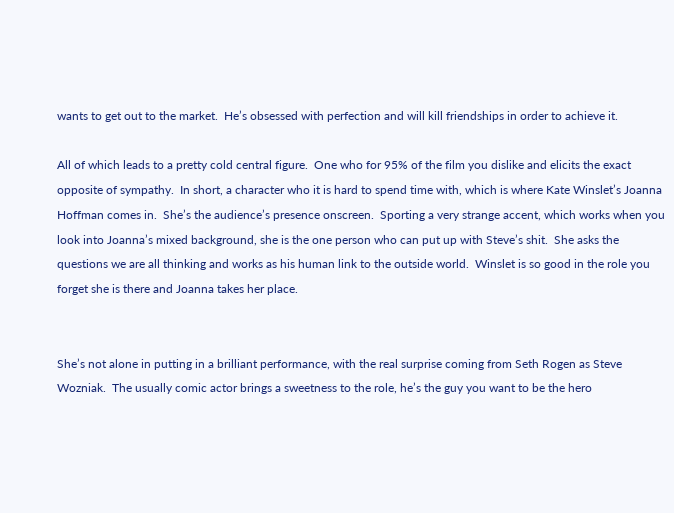wants to get out to the market.  He’s obsessed with perfection and will kill friendships in order to achieve it.

All of which leads to a pretty cold central figure.  One who for 95% of the film you dislike and elicits the exact opposite of sympathy.  In short, a character who it is hard to spend time with, which is where Kate Winslet’s Joanna Hoffman comes in.  She’s the audience’s presence onscreen.  Sporting a very strange accent, which works when you look into Joanna’s mixed background, she is the one person who can put up with Steve’s shit.  She asks the questions we are all thinking and works as his human link to the outside world.  Winslet is so good in the role you forget she is there and Joanna takes her place.


She’s not alone in putting in a brilliant performance, with the real surprise coming from Seth Rogen as Steve Wozniak.  The usually comic actor brings a sweetness to the role, he’s the guy you want to be the hero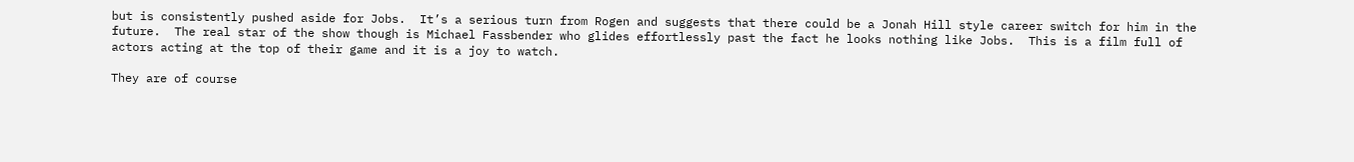but is consistently pushed aside for Jobs.  It’s a serious turn from Rogen and suggests that there could be a Jonah Hill style career switch for him in the future.  The real star of the show though is Michael Fassbender who glides effortlessly past the fact he looks nothing like Jobs.  This is a film full of actors acting at the top of their game and it is a joy to watch.

They are of course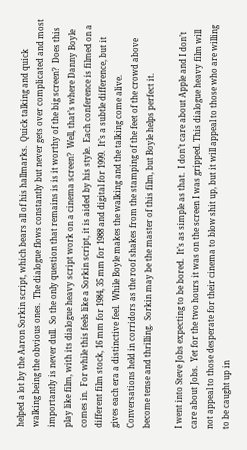helped a lot by the Aaron Sorkin script, which bears all of his hallmarks.  Quick talking and quick walking being the obvious ones.  The dialogue flows constantly but never gets over complicated and most importantly is never dull.  So the only question that remains is is it worthy of the big screen?  Does this play like film, with its dialogue heavy script work on a cinema screen?  Well, that’s where Danny Boyle comes in.  For while this feels like a Sorkin script, it is aided by his style.  Each conference is filmed on a different film stock, 16 mm for 1984, 35 mm for 1988 and digital for 1999.  It’s a subtle difference, but it gives each era a distinctive feel.  While Boyle makes the walking and the talking come alive.  Conversations held in corridors as the roof shakes from the stamping of the feet of the crowd above become tense and thrilling.  Sorkin may be the master of this film, but Boyle helps perfect it.

I went into Steve Jobs expecting to be bored.  It’s as simple as that.  I don’t care about Apple and I don’t care about Jobs.  Yet for the two hours it was on the screen I was gripped. This dialogue heavy film will not appeal to those desperate for their cinema to blow shit up, but it will appeal to those who are willing to be caught up in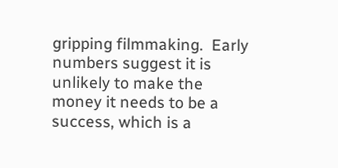gripping filmmaking.  Early numbers suggest it is unlikely to make the money it needs to be a success, which is a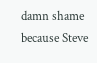damn shame because Steve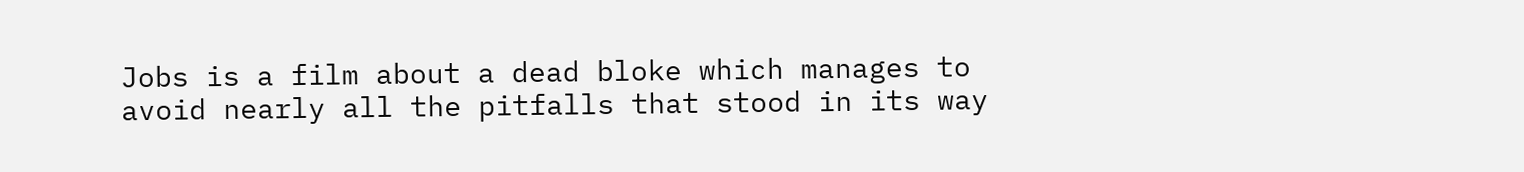Jobs is a film about a dead bloke which manages to avoid nearly all the pitfalls that stood in its way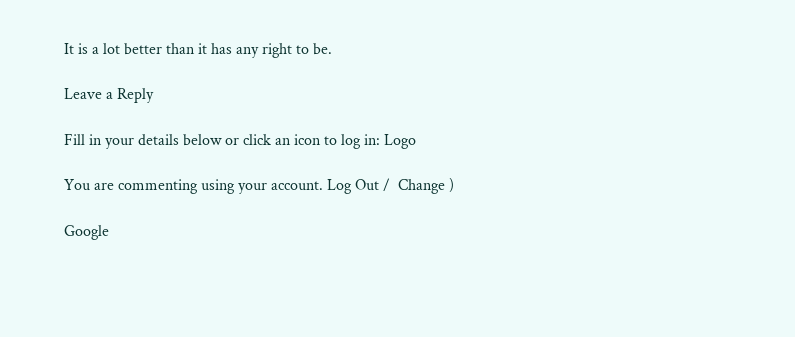It is a lot better than it has any right to be.

Leave a Reply

Fill in your details below or click an icon to log in: Logo

You are commenting using your account. Log Out /  Change )

Google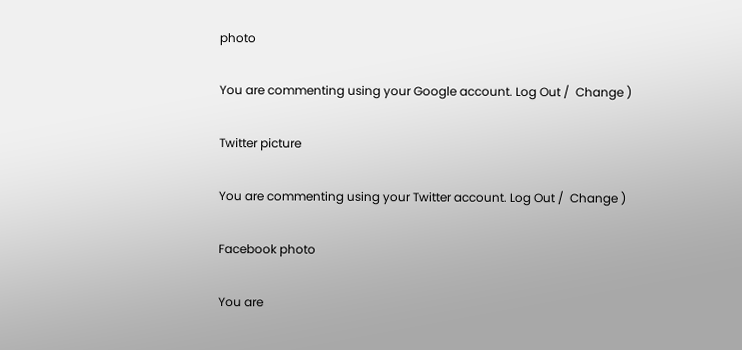photo

You are commenting using your Google account. Log Out /  Change )

Twitter picture

You are commenting using your Twitter account. Log Out /  Change )

Facebook photo

You are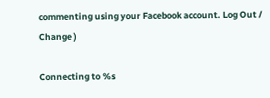commenting using your Facebook account. Log Out /  Change )

Connecting to %s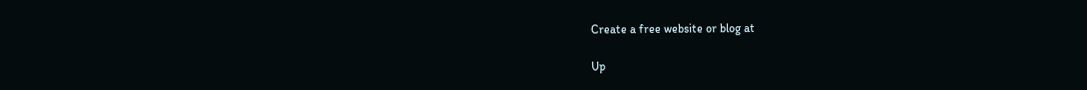Create a free website or blog at

Up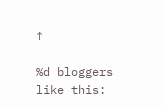↑

%d bloggers like this: